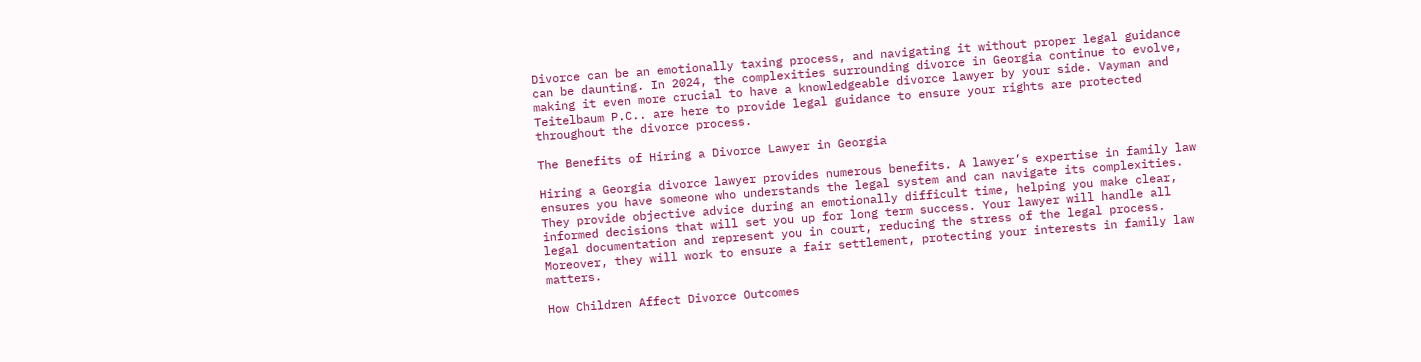Divorce can be an emotionally taxing process, and navigating it without proper legal guidance can be daunting. In 2024, the complexities surrounding divorce in Georgia continue to evolve, making it even more crucial to have a knowledgeable divorce lawyer by your side. Vayman and Teitelbaum P.C.. are here to provide legal guidance to ensure your rights are protected throughout the divorce process.

The Benefits of Hiring a Divorce Lawyer in Georgia

Hiring a Georgia divorce lawyer provides numerous benefits. A lawyer’s expertise in family law ensures you have someone who understands the legal system and can navigate its complexities. They provide objective advice during an emotionally difficult time, helping you make clear, informed decisions that will set you up for long term success. Your lawyer will handle all legal documentation and represent you in court, reducing the stress of the legal process. Moreover, they will work to ensure a fair settlement, protecting your interests in family law matters.

How Children Affect Divorce Outcomes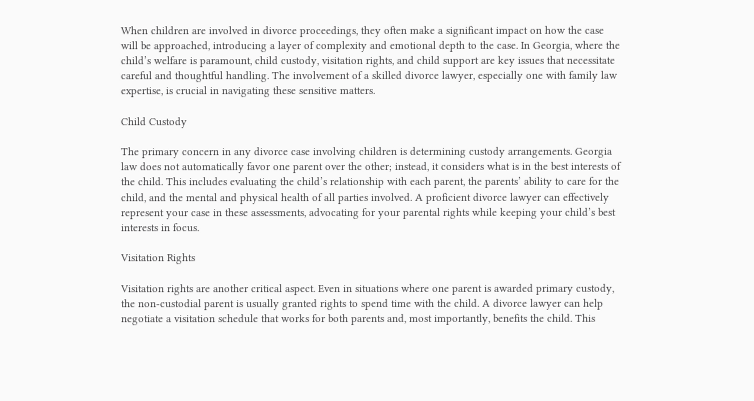When children are involved in divorce proceedings, they often make a significant impact on how the case will be approached, introducing a layer of complexity and emotional depth to the case. In Georgia, where the child’s welfare is paramount, child custody, visitation rights, and child support are key issues that necessitate careful and thoughtful handling. The involvement of a skilled divorce lawyer, especially one with family law expertise, is crucial in navigating these sensitive matters.

Child Custody

The primary concern in any divorce case involving children is determining custody arrangements. Georgia law does not automatically favor one parent over the other; instead, it considers what is in the best interests of the child. This includes evaluating the child’s relationship with each parent, the parents’ ability to care for the child, and the mental and physical health of all parties involved. A proficient divorce lawyer can effectively represent your case in these assessments, advocating for your parental rights while keeping your child’s best interests in focus.

Visitation Rights

Visitation rights are another critical aspect. Even in situations where one parent is awarded primary custody, the non-custodial parent is usually granted rights to spend time with the child. A divorce lawyer can help negotiate a visitation schedule that works for both parents and, most importantly, benefits the child. This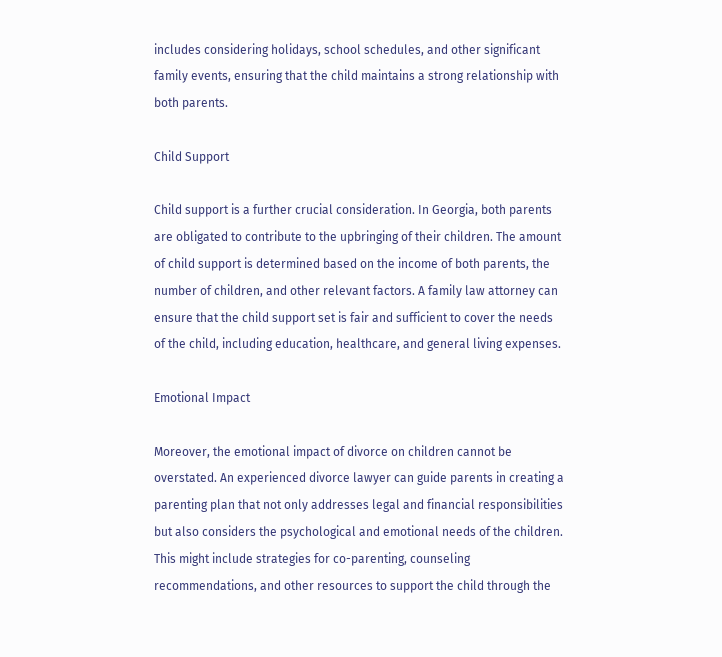includes considering holidays, school schedules, and other significant family events, ensuring that the child maintains a strong relationship with both parents.

Child Support

Child support is a further crucial consideration. In Georgia, both parents are obligated to contribute to the upbringing of their children. The amount of child support is determined based on the income of both parents, the number of children, and other relevant factors. A family law attorney can ensure that the child support set is fair and sufficient to cover the needs of the child, including education, healthcare, and general living expenses.

Emotional Impact

Moreover, the emotional impact of divorce on children cannot be overstated. An experienced divorce lawyer can guide parents in creating a parenting plan that not only addresses legal and financial responsibilities but also considers the psychological and emotional needs of the children. This might include strategies for co-parenting, counseling recommendations, and other resources to support the child through the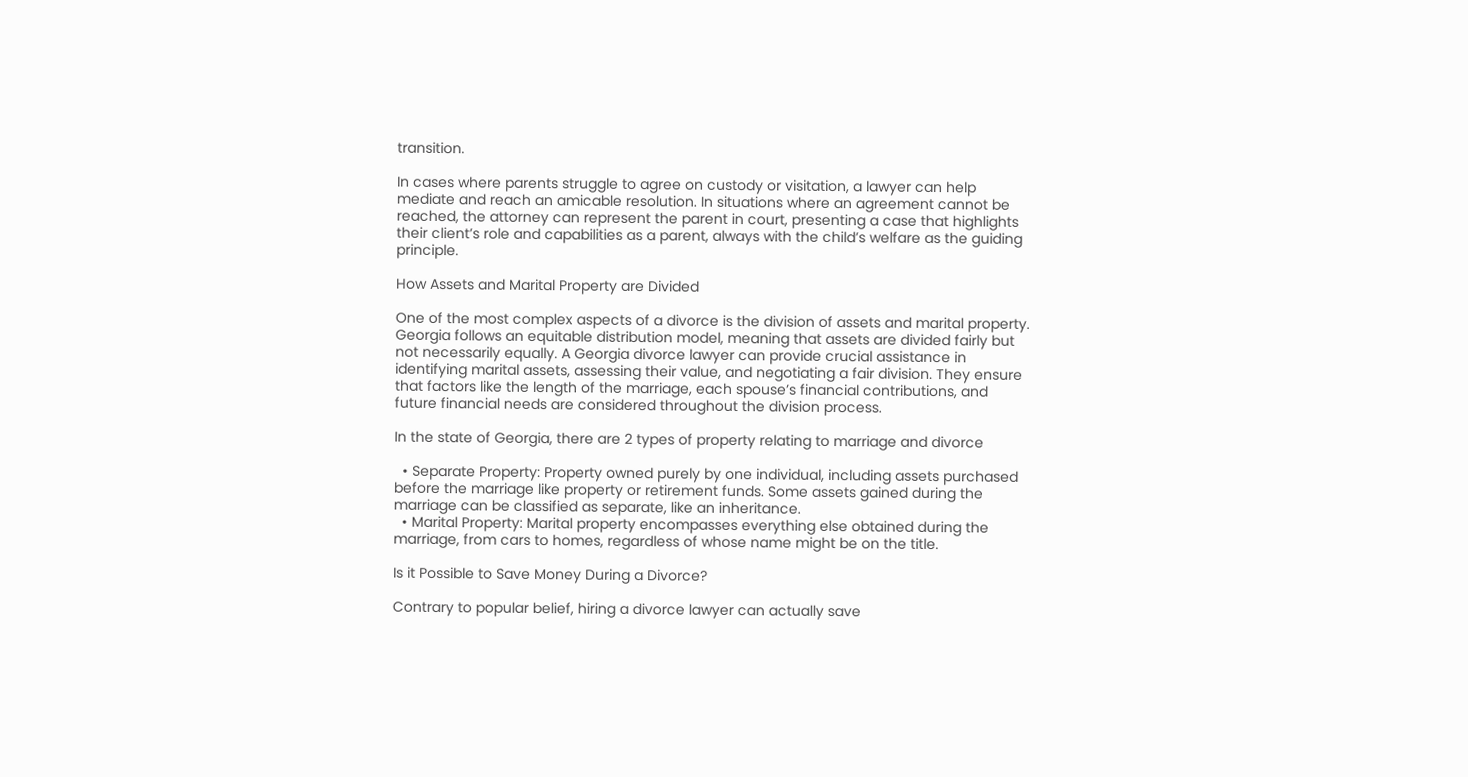transition.

In cases where parents struggle to agree on custody or visitation, a lawyer can help mediate and reach an amicable resolution. In situations where an agreement cannot be reached, the attorney can represent the parent in court, presenting a case that highlights their client’s role and capabilities as a parent, always with the child’s welfare as the guiding principle.

How Assets and Marital Property are Divided

One of the most complex aspects of a divorce is the division of assets and marital property. Georgia follows an equitable distribution model, meaning that assets are divided fairly but not necessarily equally. A Georgia divorce lawyer can provide crucial assistance in identifying marital assets, assessing their value, and negotiating a fair division. They ensure that factors like the length of the marriage, each spouse’s financial contributions, and future financial needs are considered throughout the division process.

In the state of Georgia, there are 2 types of property relating to marriage and divorce

  • Separate Property: Property owned purely by one individual, including assets purchased before the marriage like property or retirement funds. Some assets gained during the marriage can be classified as separate, like an inheritance.
  • Marital Property: Marital property encompasses everything else obtained during the marriage, from cars to homes, regardless of whose name might be on the title.

Is it Possible to Save Money During a Divorce?

Contrary to popular belief, hiring a divorce lawyer can actually save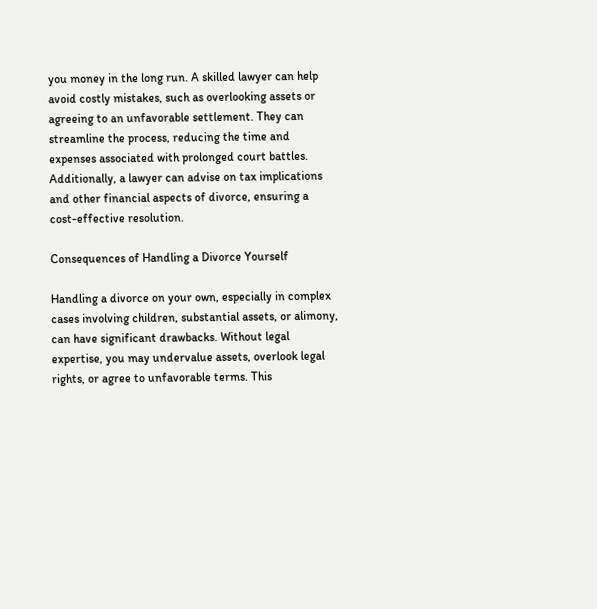you money in the long run. A skilled lawyer can help avoid costly mistakes, such as overlooking assets or agreeing to an unfavorable settlement. They can streamline the process, reducing the time and expenses associated with prolonged court battles. Additionally, a lawyer can advise on tax implications and other financial aspects of divorce, ensuring a cost-effective resolution.

Consequences of Handling a Divorce Yourself

Handling a divorce on your own, especially in complex cases involving children, substantial assets, or alimony, can have significant drawbacks. Without legal expertise, you may undervalue assets, overlook legal rights, or agree to unfavorable terms. This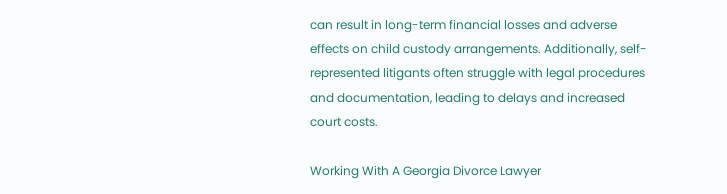can result in long-term financial losses and adverse effects on child custody arrangements. Additionally, self-represented litigants often struggle with legal procedures and documentation, leading to delays and increased court costs.

Working With A Georgia Divorce Lawyer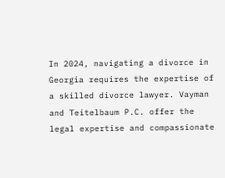In 2024, navigating a divorce in Georgia requires the expertise of a skilled divorce lawyer. Vayman and Teitelbaum P.C. offer the legal expertise and compassionate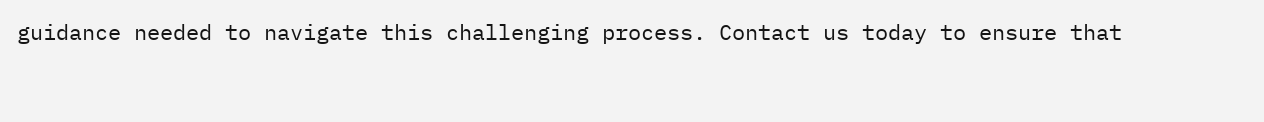guidance needed to navigate this challenging process. Contact us today to ensure that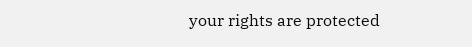your rights are protected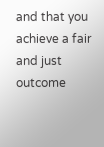and that you achieve a fair and just outcome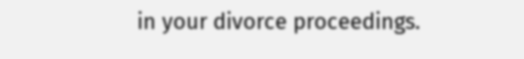in your divorce proceedings.